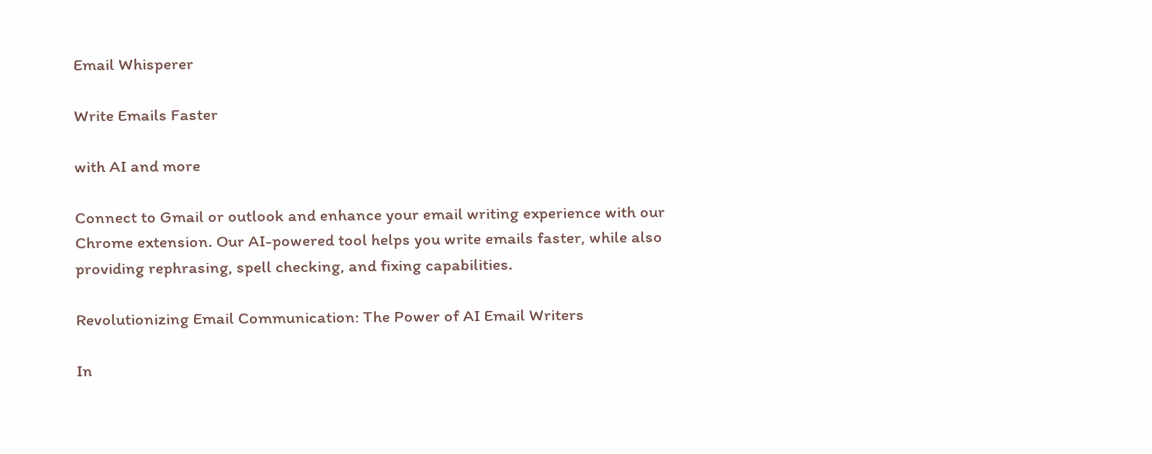Email Whisperer

Write Emails Faster

with AI and more

Connect to Gmail or outlook and enhance your email writing experience with our Chrome extension. Our AI-powered tool helps you write emails faster, while also providing rephrasing, spell checking, and fixing capabilities.

Revolutionizing Email Communication: The Power of AI Email Writers

In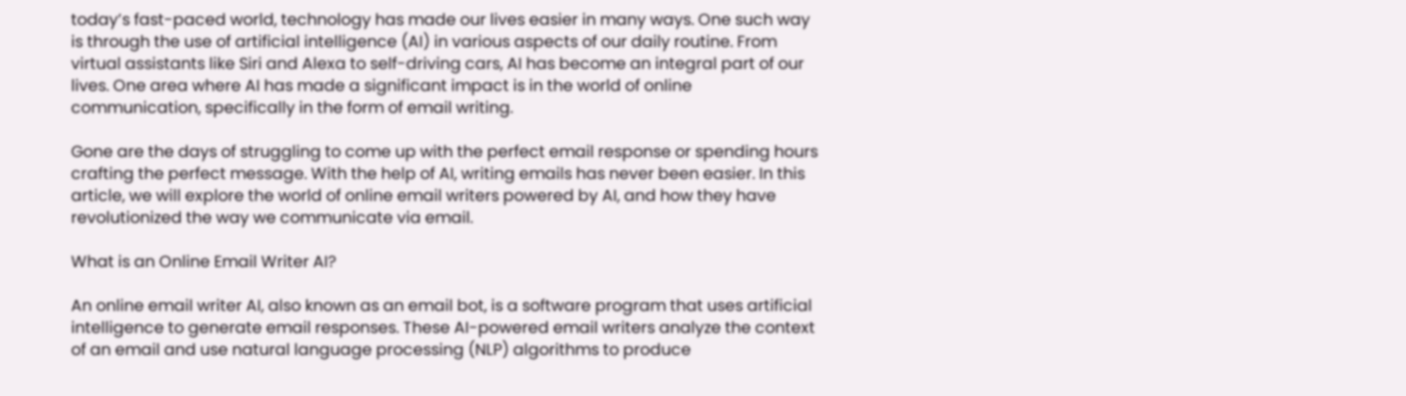today’s fast-paced world, technology has made our lives easier in many ways. One such way is through the use of artificial intelligence (AI) in various aspects of our daily routine. From virtual assistants like Siri and Alexa to self-driving cars, AI has become an integral part of our lives. One area where AI has made a significant impact is in the world of online communication, specifically in the form of email writing.

Gone are the days of struggling to come up with the perfect email response or spending hours crafting the perfect message. With the help of AI, writing emails has never been easier. In this article, we will explore the world of online email writers powered by AI, and how they have revolutionized the way we communicate via email.

What is an Online Email Writer AI?

An online email writer AI, also known as an email bot, is a software program that uses artificial intelligence to generate email responses. These AI-powered email writers analyze the context of an email and use natural language processing (NLP) algorithms to produce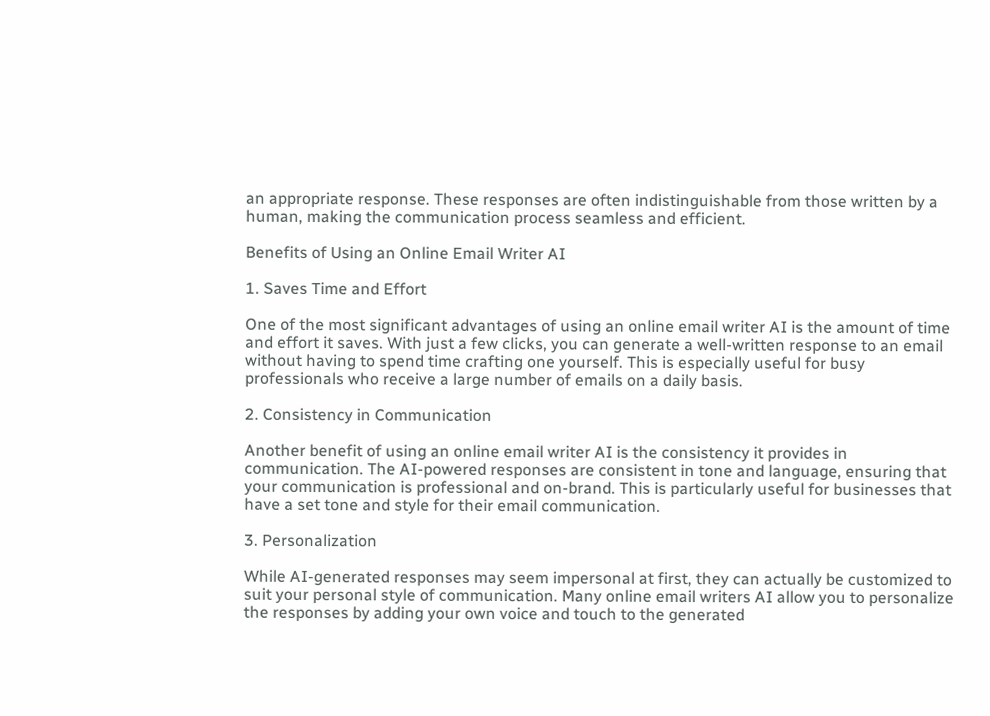an appropriate response. These responses are often indistinguishable from those written by a human, making the communication process seamless and efficient.

Benefits of Using an Online Email Writer AI

1. Saves Time and Effort

One of the most significant advantages of using an online email writer AI is the amount of time and effort it saves. With just a few clicks, you can generate a well-written response to an email without having to spend time crafting one yourself. This is especially useful for busy professionals who receive a large number of emails on a daily basis.

2. Consistency in Communication

Another benefit of using an online email writer AI is the consistency it provides in communication. The AI-powered responses are consistent in tone and language, ensuring that your communication is professional and on-brand. This is particularly useful for businesses that have a set tone and style for their email communication.

3. Personalization

While AI-generated responses may seem impersonal at first, they can actually be customized to suit your personal style of communication. Many online email writers AI allow you to personalize the responses by adding your own voice and touch to the generated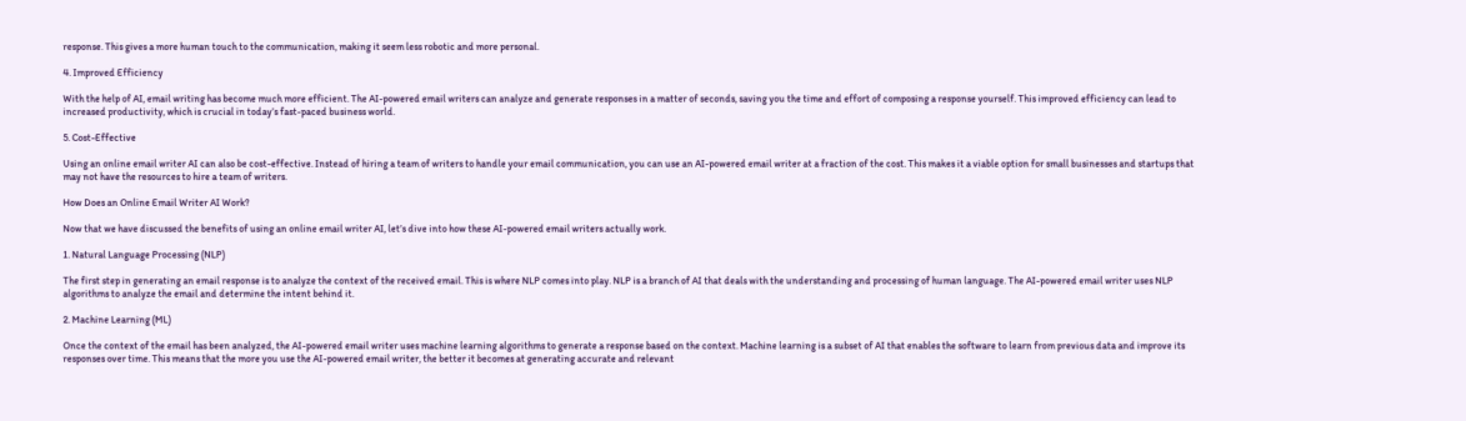response. This gives a more human touch to the communication, making it seem less robotic and more personal.

4. Improved Efficiency

With the help of AI, email writing has become much more efficient. The AI-powered email writers can analyze and generate responses in a matter of seconds, saving you the time and effort of composing a response yourself. This improved efficiency can lead to increased productivity, which is crucial in today’s fast-paced business world.

5. Cost-Effective

Using an online email writer AI can also be cost-effective. Instead of hiring a team of writers to handle your email communication, you can use an AI-powered email writer at a fraction of the cost. This makes it a viable option for small businesses and startups that may not have the resources to hire a team of writers.

How Does an Online Email Writer AI Work?

Now that we have discussed the benefits of using an online email writer AI, let’s dive into how these AI-powered email writers actually work.

1. Natural Language Processing (NLP)

The first step in generating an email response is to analyze the context of the received email. This is where NLP comes into play. NLP is a branch of AI that deals with the understanding and processing of human language. The AI-powered email writer uses NLP algorithms to analyze the email and determine the intent behind it.

2. Machine Learning (ML)

Once the context of the email has been analyzed, the AI-powered email writer uses machine learning algorithms to generate a response based on the context. Machine learning is a subset of AI that enables the software to learn from previous data and improve its responses over time. This means that the more you use the AI-powered email writer, the better it becomes at generating accurate and relevant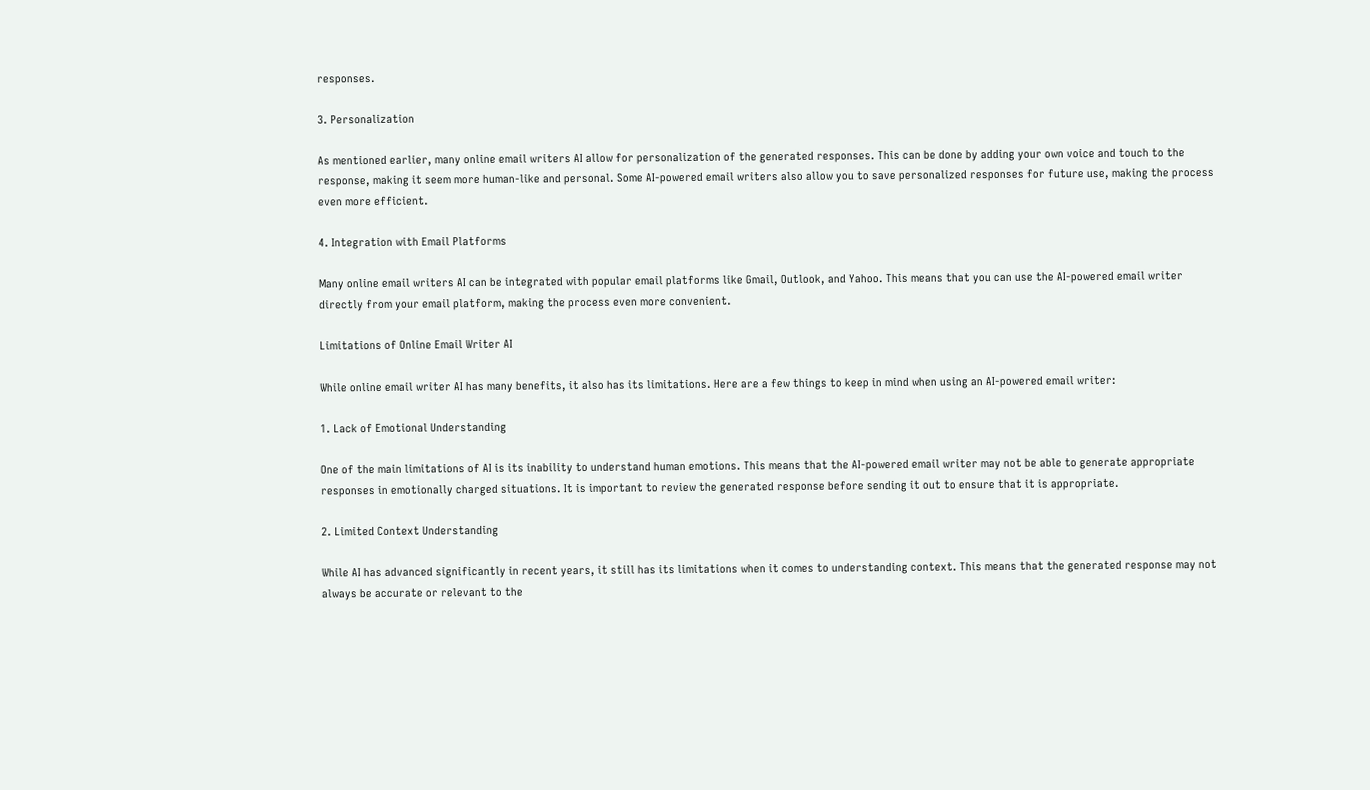responses.

3. Personalization

As mentioned earlier, many online email writers AI allow for personalization of the generated responses. This can be done by adding your own voice and touch to the response, making it seem more human-like and personal. Some AI-powered email writers also allow you to save personalized responses for future use, making the process even more efficient.

4. Integration with Email Platforms

Many online email writers AI can be integrated with popular email platforms like Gmail, Outlook, and Yahoo. This means that you can use the AI-powered email writer directly from your email platform, making the process even more convenient.

Limitations of Online Email Writer AI

While online email writer AI has many benefits, it also has its limitations. Here are a few things to keep in mind when using an AI-powered email writer:

1. Lack of Emotional Understanding

One of the main limitations of AI is its inability to understand human emotions. This means that the AI-powered email writer may not be able to generate appropriate responses in emotionally charged situations. It is important to review the generated response before sending it out to ensure that it is appropriate.

2. Limited Context Understanding

While AI has advanced significantly in recent years, it still has its limitations when it comes to understanding context. This means that the generated response may not always be accurate or relevant to the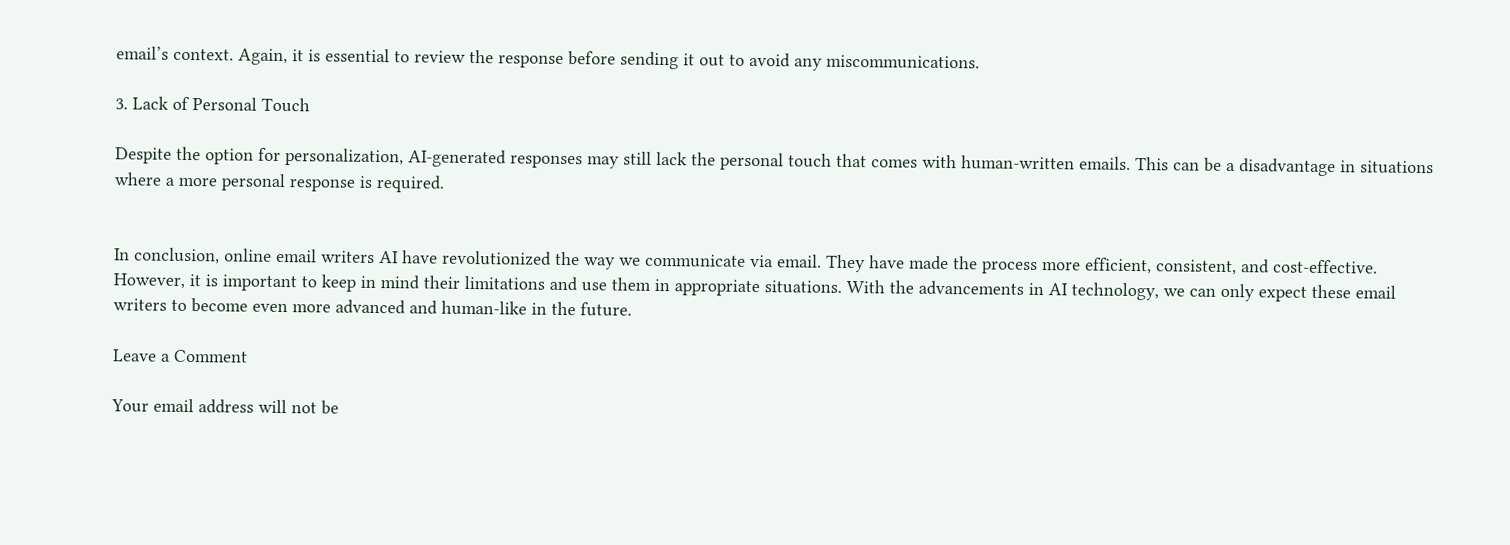email’s context. Again, it is essential to review the response before sending it out to avoid any miscommunications.

3. Lack of Personal Touch

Despite the option for personalization, AI-generated responses may still lack the personal touch that comes with human-written emails. This can be a disadvantage in situations where a more personal response is required.


In conclusion, online email writers AI have revolutionized the way we communicate via email. They have made the process more efficient, consistent, and cost-effective. However, it is important to keep in mind their limitations and use them in appropriate situations. With the advancements in AI technology, we can only expect these email writers to become even more advanced and human-like in the future.

Leave a Comment

Your email address will not be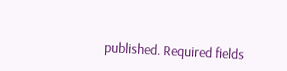published. Required fields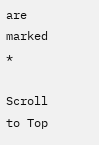are marked *

Scroll to Top